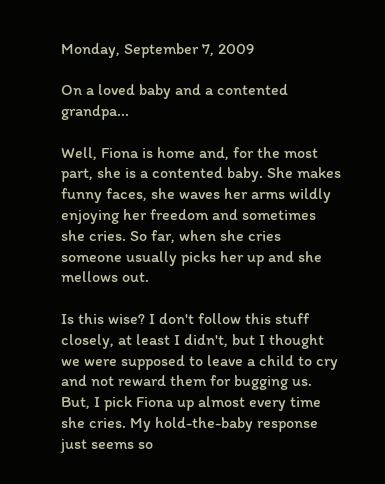Monday, September 7, 2009

On a loved baby and a contented grandpa...

Well, Fiona is home and, for the most part, she is a contented baby. She makes funny faces, she waves her arms wildly enjoying her freedom and sometimes she cries. So far, when she cries someone usually picks her up and she mellows out.

Is this wise? I don't follow this stuff closely, at least I didn't, but I thought we were supposed to leave a child to cry and not reward them for bugging us. But, I pick Fiona up almost every time she cries. My hold-the-baby response just seems so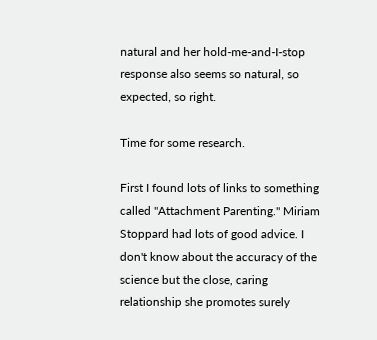natural and her hold-me-and-I-stop response also seems so natural, so expected, so right.

Time for some research.

First I found lots of links to something called "Attachment Parenting." Miriam Stoppard had lots of good advice. I don't know about the accuracy of the science but the close, caring relationship she promotes surely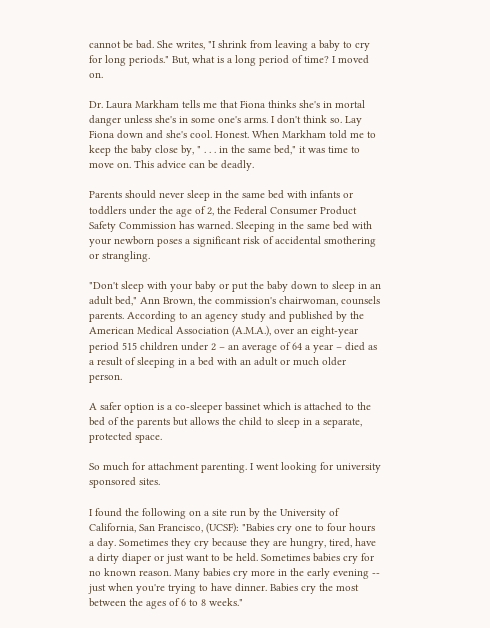cannot be bad. She writes, "I shrink from leaving a baby to cry for long periods." But, what is a long period of time? I moved on.

Dr. Laura Markham tells me that Fiona thinks she's in mortal danger unless she's in some one's arms. I don't think so. Lay Fiona down and she's cool. Honest. When Markham told me to keep the baby close by, " . . . in the same bed," it was time to move on. This advice can be deadly.

Parents should never sleep in the same bed with infants or toddlers under the age of 2, the Federal Consumer Product Safety Commission has warned. Sleeping in the same bed with your newborn poses a significant risk of accidental smothering or strangling.

"Don't sleep with your baby or put the baby down to sleep in an adult bed," Ann Brown, the commission's chairwoman, counsels parents. According to an agency study and published by the American Medical Association (A.M.A.), over an eight-year period 515 children under 2 – an average of 64 a year – died as a result of sleeping in a bed with an adult or much older person.

A safer option is a co-sleeper bassinet which is attached to the bed of the parents but allows the child to sleep in a separate, protected space.

So much for attachment parenting. I went looking for university sponsored sites.

I found the following on a site run by the University of California, San Francisco, (UCSF): "Babies cry one to four hours a day. Sometimes they cry because they are hungry, tired, have a dirty diaper or just want to be held. Sometimes babies cry for no known reason. Many babies cry more in the early evening -- just when you're trying to have dinner. Babies cry the most between the ages of 6 to 8 weeks."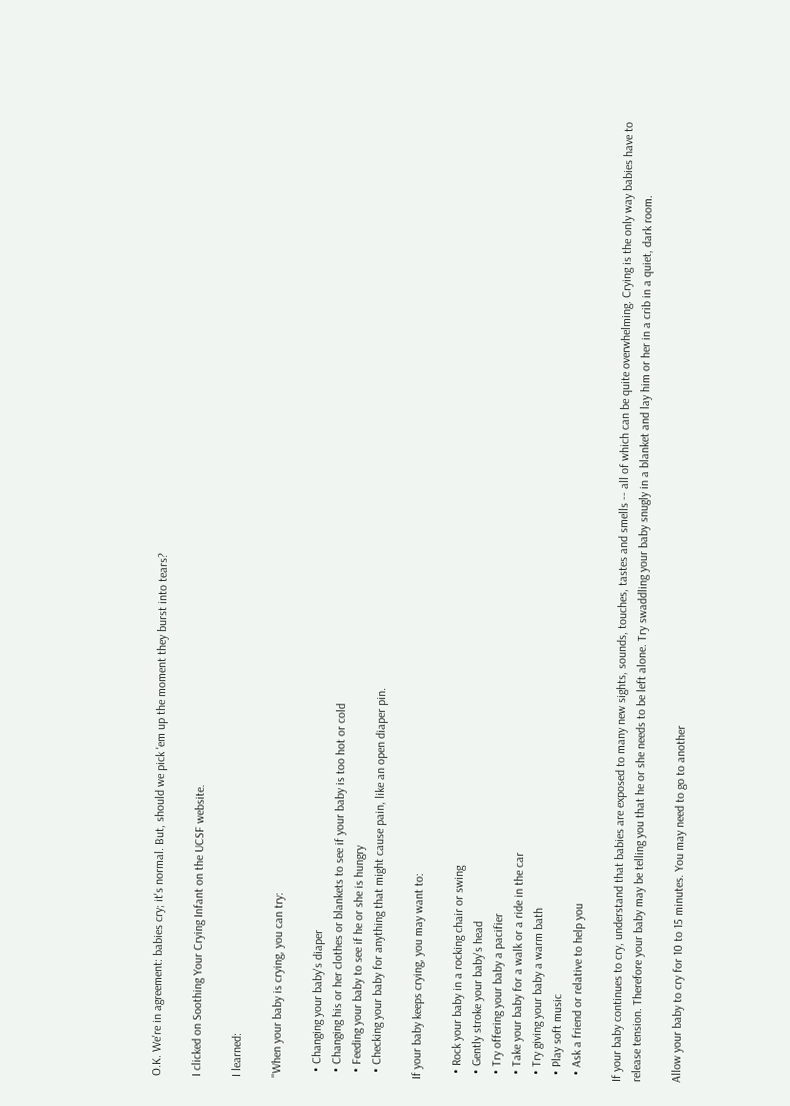O.K. We're in agreement: babies cry; it's normal. But, should we pick 'em up the moment they burst into tears?

I clicked on Soothing Your Crying Infant on the UCSF website.

I learned:

"When your baby is crying, you can try:

  • Changing your baby's diaper
  • Changing his or her clothes or blankets to see if your baby is too hot or cold
  • Feeding your baby to see if he or she is hungry
  • Checking your baby for anything that might cause pain, like an open diaper pin.

If your baby keeps crying, you may want to:

  • Rock your baby in a rocking chair or swing
  • Gently stroke your baby's head
  • Try offering your baby a pacifier
  • Take your baby for a walk or a ride in the car
  • Try giving your baby a warm bath
  • Play soft music
  • Ask a friend or relative to help you

If your baby continues to cry, understand that babies are exposed to many new sights, sounds, touches, tastes and smells -- all of which can be quite overwhelming. Crying is the only way babies have to release tension. Therefore your baby may be telling you that he or she needs to be left alone. Try swaddling your baby snugly in a blanket and lay him or her in a crib in a quiet, dark room.

Allow your baby to cry for 10 to 15 minutes. You may need to go to another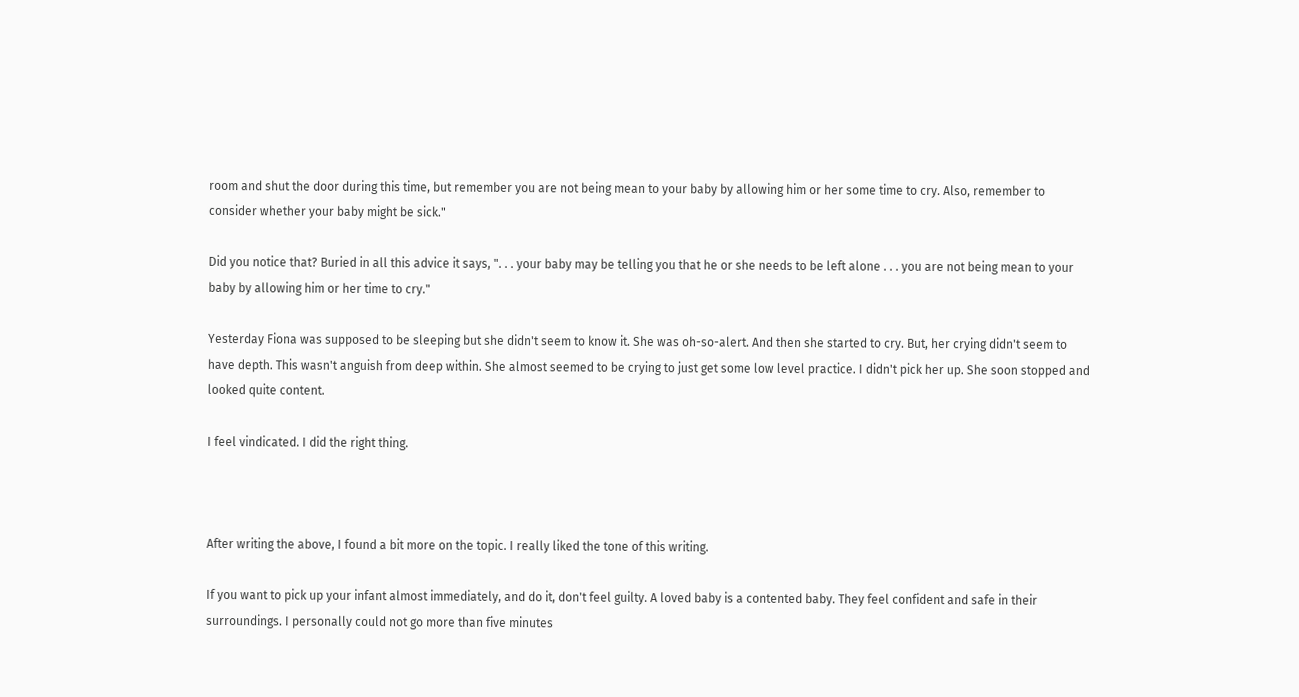room and shut the door during this time, but remember you are not being mean to your baby by allowing him or her some time to cry. Also, remember to consider whether your baby might be sick."

Did you notice that? Buried in all this advice it says, ". . . your baby may be telling you that he or she needs to be left alone . . . you are not being mean to your baby by allowing him or her time to cry."

Yesterday Fiona was supposed to be sleeping but she didn't seem to know it. She was oh-so-alert. And then she started to cry. But, her crying didn't seem to have depth. This wasn't anguish from deep within. She almost seemed to be crying to just get some low level practice. I didn't pick her up. She soon stopped and looked quite content.

I feel vindicated. I did the right thing.



After writing the above, I found a bit more on the topic. I really liked the tone of this writing.

If you want to pick up your infant almost immediately, and do it, don't feel guilty. A loved baby is a contented baby. They feel confident and safe in their surroundings. I personally could not go more than five minutes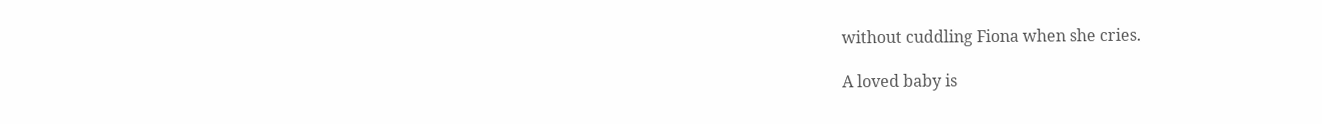without cuddling Fiona when she cries.

A loved baby is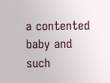a contented baby and such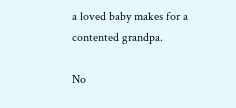a loved baby makes for a contented grandpa.

No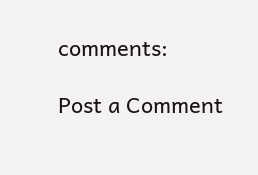comments:

Post a Comment